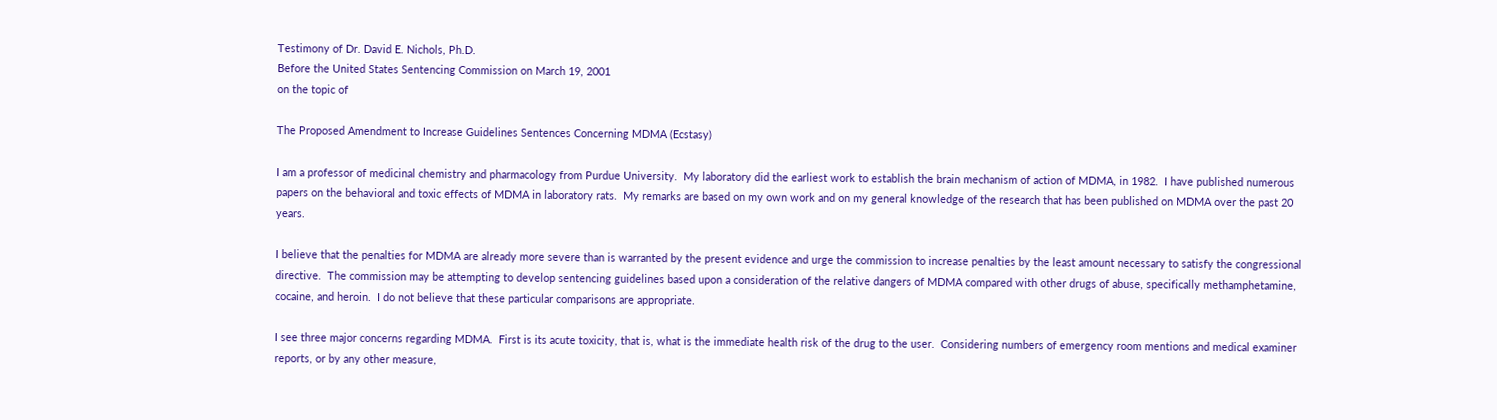Testimony of Dr. David E. Nichols, Ph.D.
Before the United States Sentencing Commission on March 19, 2001
on the topic of

The Proposed Amendment to Increase Guidelines Sentences Concerning MDMA (Ecstasy)

I am a professor of medicinal chemistry and pharmacology from Purdue University.  My laboratory did the earliest work to establish the brain mechanism of action of MDMA, in 1982.  I have published numerous papers on the behavioral and toxic effects of MDMA in laboratory rats.  My remarks are based on my own work and on my general knowledge of the research that has been published on MDMA over the past 20 years.

I believe that the penalties for MDMA are already more severe than is warranted by the present evidence and urge the commission to increase penalties by the least amount necessary to satisfy the congressional directive.  The commission may be attempting to develop sentencing guidelines based upon a consideration of the relative dangers of MDMA compared with other drugs of abuse, specifically methamphetamine, cocaine, and heroin.  I do not believe that these particular comparisons are appropriate.

I see three major concerns regarding MDMA.  First is its acute toxicity, that is, what is the immediate health risk of the drug to the user.  Considering numbers of emergency room mentions and medical examiner reports, or by any other measure,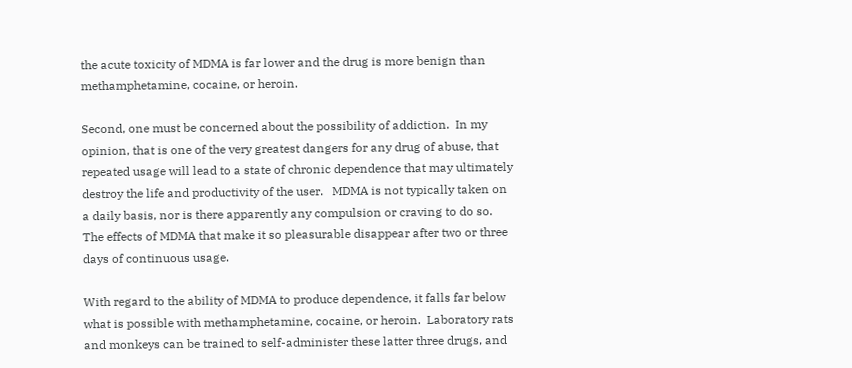the acute toxicity of MDMA is far lower and the drug is more benign than methamphetamine, cocaine, or heroin.

Second, one must be concerned about the possibility of addiction.  In my opinion, that is one of the very greatest dangers for any drug of abuse, that repeated usage will lead to a state of chronic dependence that may ultimately destroy the life and productivity of the user.   MDMA is not typically taken on a daily basis, nor is there apparently any compulsion or craving to do so.  The effects of MDMA that make it so pleasurable disappear after two or three days of continuous usage.

With regard to the ability of MDMA to produce dependence, it falls far below what is possible with methamphetamine, cocaine, or heroin.  Laboratory rats and monkeys can be trained to self-administer these latter three drugs, and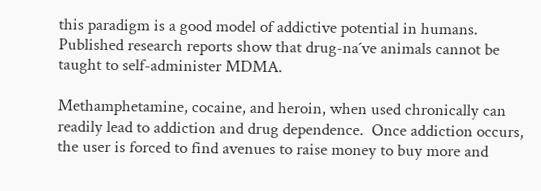this paradigm is a good model of addictive potential in humans.  Published research reports show that drug-na´ve animals cannot be taught to self-administer MDMA.

Methamphetamine, cocaine, and heroin, when used chronically can readily lead to addiction and drug dependence.  Once addiction occurs, the user is forced to find avenues to raise money to buy more and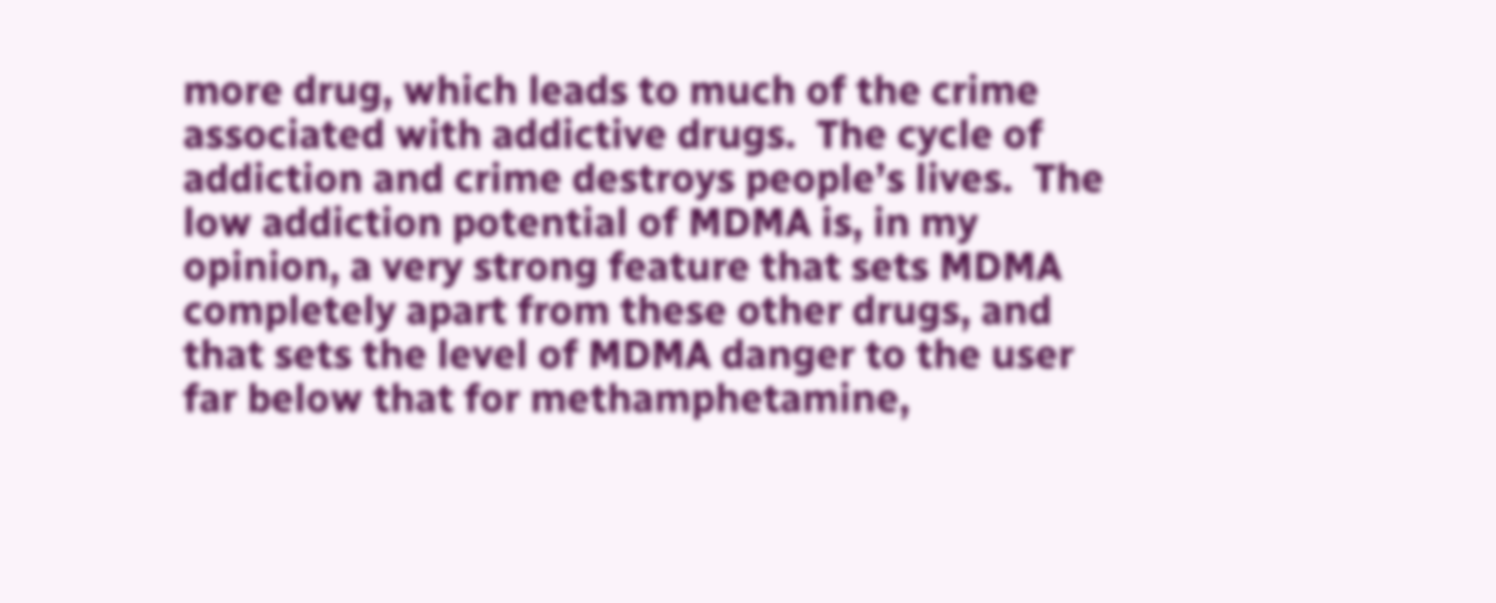more drug, which leads to much of the crime associated with addictive drugs.  The cycle of addiction and crime destroys people’s lives.  The low addiction potential of MDMA is, in my opinion, a very strong feature that sets MDMA completely apart from these other drugs, and that sets the level of MDMA danger to the user far below that for methamphetamine,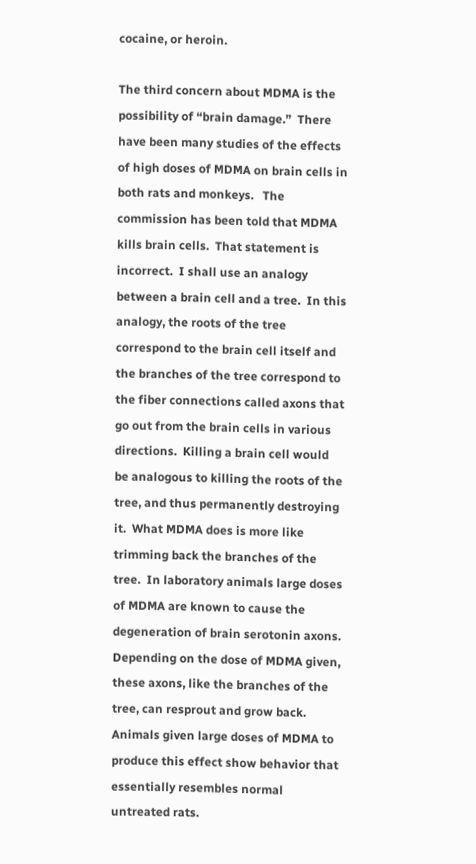cocaine, or heroin.

The third concern about MDMA is the possibility of “brain damage.”  There have been many studies of the effects of high doses of MDMA on brain cells in both rats and monkeys.   The commission has been told that MDMA kills brain cells.  That statement is incorrect.  I shall use an analogy between a brain cell and a tree.  In this analogy, the roots of the tree correspond to the brain cell itself and the branches of the tree correspond to the fiber connections called axons that go out from the brain cells in various directions.  Killing a brain cell would be analogous to killing the roots of the tree, and thus permanently destroying it.  What MDMA does is more like trimming back the branches of the tree.  In laboratory animals large doses of MDMA are known to cause the degeneration of brain serotonin axons.  Depending on the dose of MDMA given, these axons, like the branches of the tree, can resprout and grow back.   Animals given large doses of MDMA to produce this effect show behavior that essentially resembles normal untreated rats.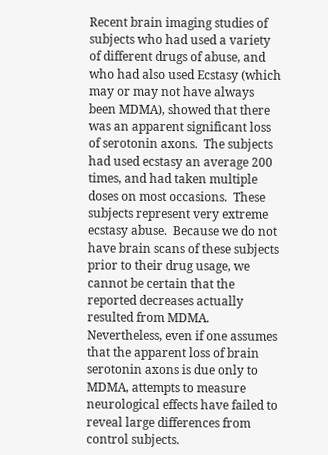Recent brain imaging studies of subjects who had used a variety of different drugs of abuse, and who had also used Ecstasy (which may or may not have always been MDMA), showed that there was an apparent significant loss of serotonin axons.  The subjects had used ecstasy an average 200 times, and had taken multiple doses on most occasions.  These subjects represent very extreme ecstasy abuse.  Because we do not have brain scans of these subjects prior to their drug usage, we cannot be certain that the reported decreases actually resulted from MDMA.  Nevertheless, even if one assumes that the apparent loss of brain serotonin axons is due only to MDMA, attempts to measure neurological effects have failed to reveal large differences from control subjects.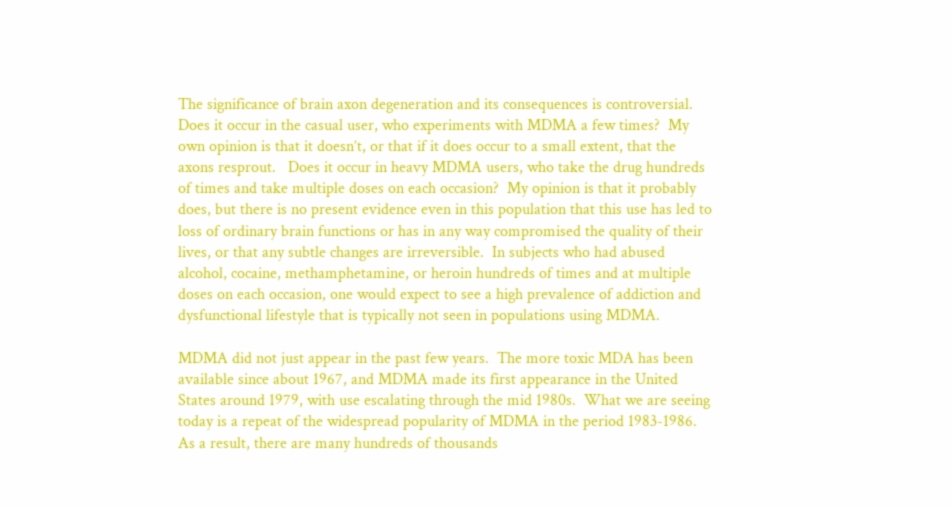The significance of brain axon degeneration and its consequences is controversial.  Does it occur in the casual user, who experiments with MDMA a few times?  My own opinion is that it doesn’t, or that if it does occur to a small extent, that the axons resprout.   Does it occur in heavy MDMA users, who take the drug hundreds of times and take multiple doses on each occasion?  My opinion is that it probably does, but there is no present evidence even in this population that this use has led to loss of ordinary brain functions or has in any way compromised the quality of their lives, or that any subtle changes are irreversible.  In subjects who had abused alcohol, cocaine, methamphetamine, or heroin hundreds of times and at multiple doses on each occasion, one would expect to see a high prevalence of addiction and dysfunctional lifestyle that is typically not seen in populations using MDMA.

MDMA did not just appear in the past few years.  The more toxic MDA has been available since about 1967, and MDMA made its first appearance in the United States around 1979, with use escalating through the mid 1980s.  What we are seeing today is a repeat of the widespread popularity of MDMA in the period 1983-1986.  As a result, there are many hundreds of thousands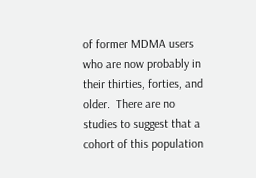of former MDMA users who are now probably in their thirties, forties, and older.  There are no studies to suggest that a cohort of this population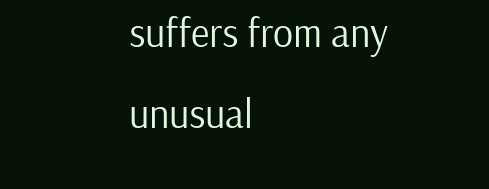suffers from any unusual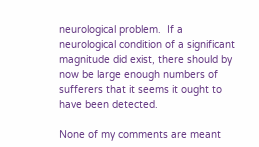neurological problem.  If a neurological condition of a significant magnitude did exist, there should by now be large enough numbers of sufferers that it seems it ought to have been detected.

None of my comments are meant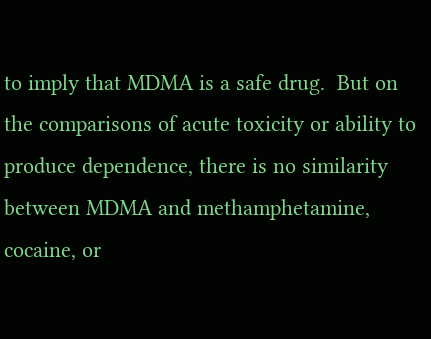to imply that MDMA is a safe drug.  But on the comparisons of acute toxicity or ability to produce dependence, there is no similarity between MDMA and methamphetamine, cocaine, or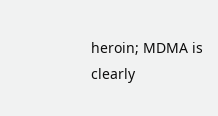heroin; MDMA is clearly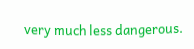very much less dangerous.